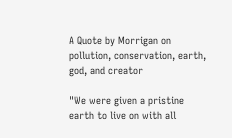A Quote by Morrigan on pollution, conservation, earth, god, and creator

"We were given a pristine earth to live on with all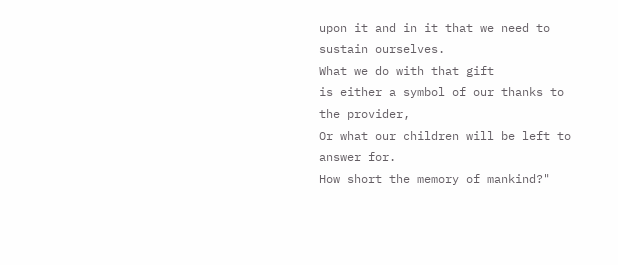upon it and in it that we need to sustain ourselves.
What we do with that gift
is either a symbol of our thanks to the provider,
Or what our children will be left to answer for.
How short the memory of mankind?"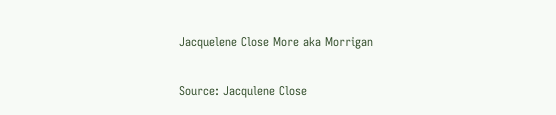Jacquelene Close More aka Morrigan


Source: Jacqulene Close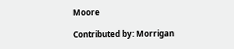Moore

Contributed by: Morrigan